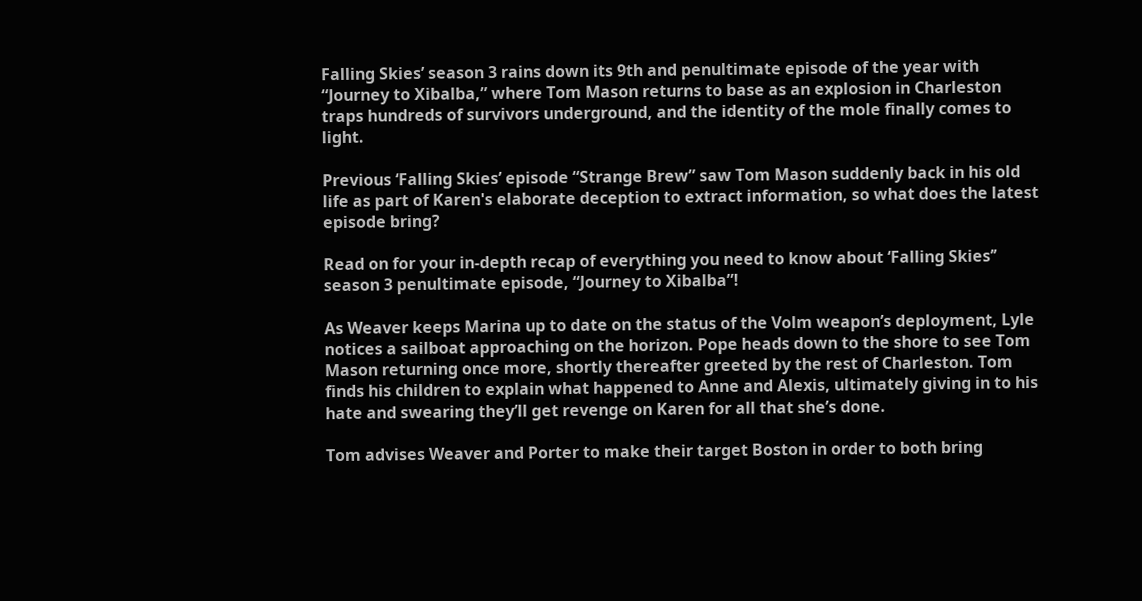Falling Skies’ season 3 rains down its 9th and penultimate episode of the year with “Journey to Xibalba,” where Tom Mason returns to base as an explosion in Charleston traps hundreds of survivors underground, and the identity of the mole finally comes to light.

Previous ‘Falling Skies’ episode “Strange Brew” saw Tom Mason suddenly back in his old life as part of Karen's elaborate deception to extract information, so what does the latest episode bring?

Read on for your in-depth recap of everything you need to know about ‘Falling Skies’’ season 3 penultimate episode, “Journey to Xibalba”!

As Weaver keeps Marina up to date on the status of the Volm weapon’s deployment, Lyle notices a sailboat approaching on the horizon. Pope heads down to the shore to see Tom Mason returning once more, shortly thereafter greeted by the rest of Charleston. Tom finds his children to explain what happened to Anne and Alexis, ultimately giving in to his hate and swearing they’ll get revenge on Karen for all that she’s done.

Tom advises Weaver and Porter to make their target Boston in order to both bring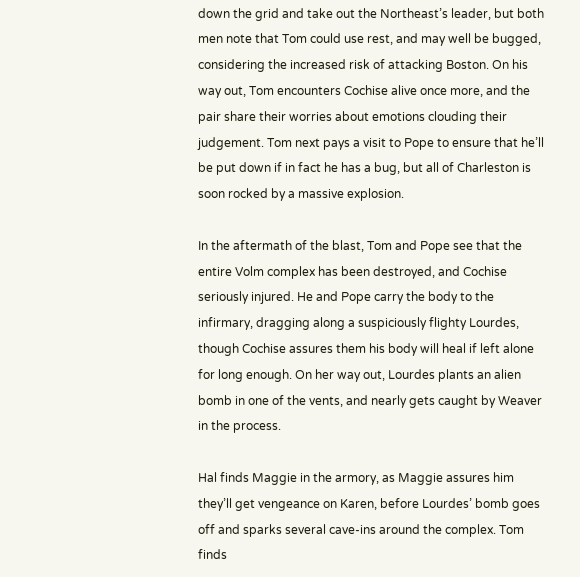down the grid and take out the Northeast’s leader, but both men note that Tom could use rest, and may well be bugged, considering the increased risk of attacking Boston. On his way out, Tom encounters Cochise alive once more, and the pair share their worries about emotions clouding their judgement. Tom next pays a visit to Pope to ensure that he’ll be put down if in fact he has a bug, but all of Charleston is soon rocked by a massive explosion.

In the aftermath of the blast, Tom and Pope see that the entire Volm complex has been destroyed, and Cochise seriously injured. He and Pope carry the body to the infirmary, dragging along a suspiciously flighty Lourdes, though Cochise assures them his body will heal if left alone for long enough. On her way out, Lourdes plants an alien bomb in one of the vents, and nearly gets caught by Weaver in the process.

Hal finds Maggie in the armory, as Maggie assures him they’ll get vengeance on Karen, before Lourdes’ bomb goes off and sparks several cave-ins around the complex. Tom finds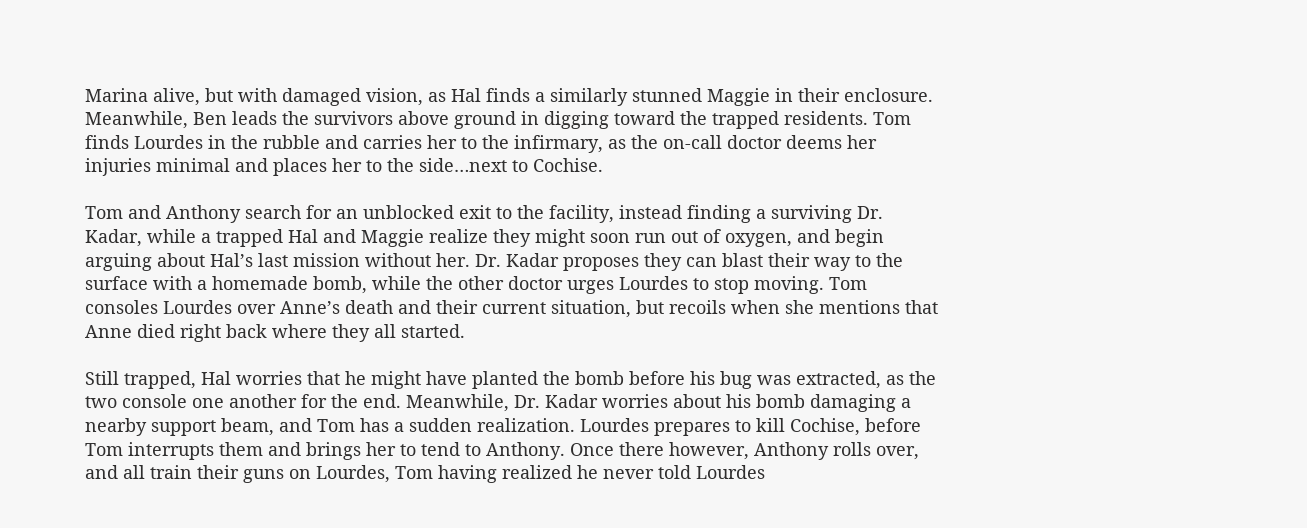Marina alive, but with damaged vision, as Hal finds a similarly stunned Maggie in their enclosure. Meanwhile, Ben leads the survivors above ground in digging toward the trapped residents. Tom finds Lourdes in the rubble and carries her to the infirmary, as the on-call doctor deems her injuries minimal and places her to the side…next to Cochise.

Tom and Anthony search for an unblocked exit to the facility, instead finding a surviving Dr. Kadar, while a trapped Hal and Maggie realize they might soon run out of oxygen, and begin arguing about Hal’s last mission without her. Dr. Kadar proposes they can blast their way to the surface with a homemade bomb, while the other doctor urges Lourdes to stop moving. Tom consoles Lourdes over Anne’s death and their current situation, but recoils when she mentions that Anne died right back where they all started.

Still trapped, Hal worries that he might have planted the bomb before his bug was extracted, as the two console one another for the end. Meanwhile, Dr. Kadar worries about his bomb damaging a nearby support beam, and Tom has a sudden realization. Lourdes prepares to kill Cochise, before Tom interrupts them and brings her to tend to Anthony. Once there however, Anthony rolls over, and all train their guns on Lourdes, Tom having realized he never told Lourdes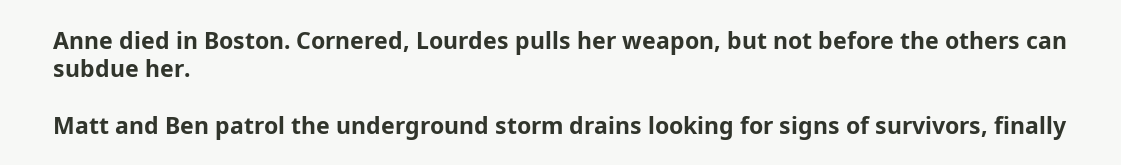Anne died in Boston. Cornered, Lourdes pulls her weapon, but not before the others can subdue her.

Matt and Ben patrol the underground storm drains looking for signs of survivors, finally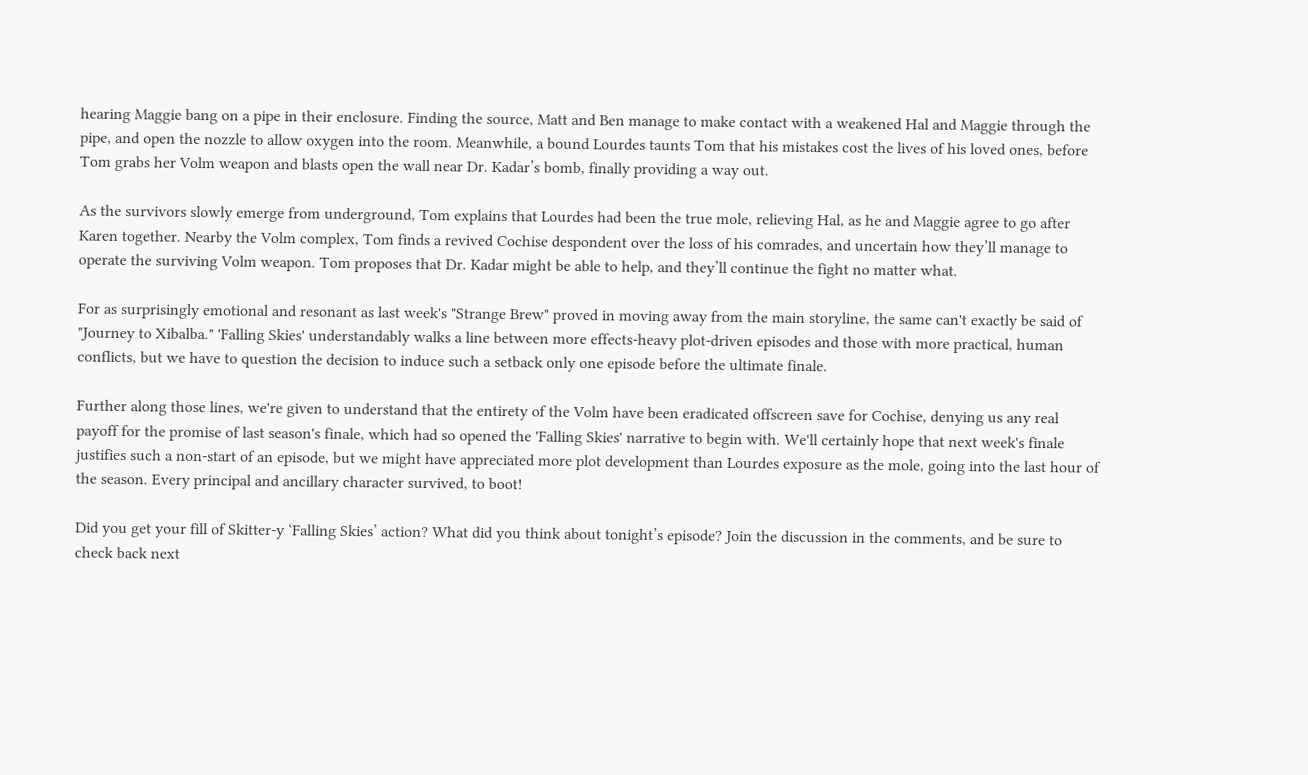hearing Maggie bang on a pipe in their enclosure. Finding the source, Matt and Ben manage to make contact with a weakened Hal and Maggie through the pipe, and open the nozzle to allow oxygen into the room. Meanwhile, a bound Lourdes taunts Tom that his mistakes cost the lives of his loved ones, before Tom grabs her Volm weapon and blasts open the wall near Dr. Kadar’s bomb, finally providing a way out.

As the survivors slowly emerge from underground, Tom explains that Lourdes had been the true mole, relieving Hal, as he and Maggie agree to go after Karen together. Nearby the Volm complex, Tom finds a revived Cochise despondent over the loss of his comrades, and uncertain how they’ll manage to operate the surviving Volm weapon. Tom proposes that Dr. Kadar might be able to help, and they’ll continue the fight no matter what.

For as surprisingly emotional and resonant as last week's "Strange Brew" proved in moving away from the main storyline, the same can't exactly be said of "Journey to Xibalba." 'Falling Skies' understandably walks a line between more effects-heavy plot-driven episodes and those with more practical, human conflicts, but we have to question the decision to induce such a setback only one episode before the ultimate finale.

Further along those lines, we're given to understand that the entirety of the Volm have been eradicated offscreen save for Cochise, denying us any real payoff for the promise of last season's finale, which had so opened the 'Falling Skies' narrative to begin with. We'll certainly hope that next week's finale justifies such a non-start of an episode, but we might have appreciated more plot development than Lourdes exposure as the mole, going into the last hour of the season. Every principal and ancillary character survived, to boot!

Did you get your fill of Skitter-y ‘Falling Skies’ action? What did you think about tonight’s episode? Join the discussion in the comments, and be sure to check back next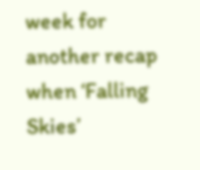week for another recap when ‘Falling Skies’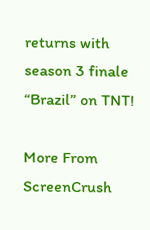returns with season 3 finale “Brazil” on TNT!

More From ScreenCrush